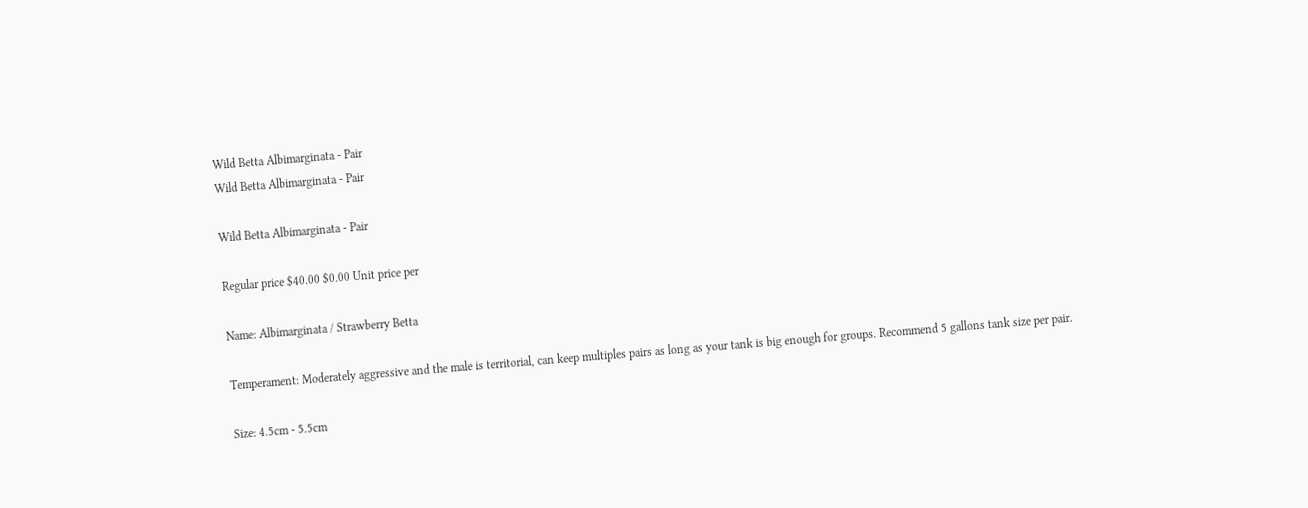Wild Betta Albimarginata - Pair
Wild Betta Albimarginata - Pair

Wild Betta Albimarginata - Pair

Regular price $40.00 $0.00 Unit price per

Name: Albimarginata / Strawberry Betta

Temperament: Moderately aggressive and the male is territorial, can keep multiples pairs as long as your tank is big enough for groups. Recommend 5 gallons tank size per pair.

Size: 4.5cm - 5.5cm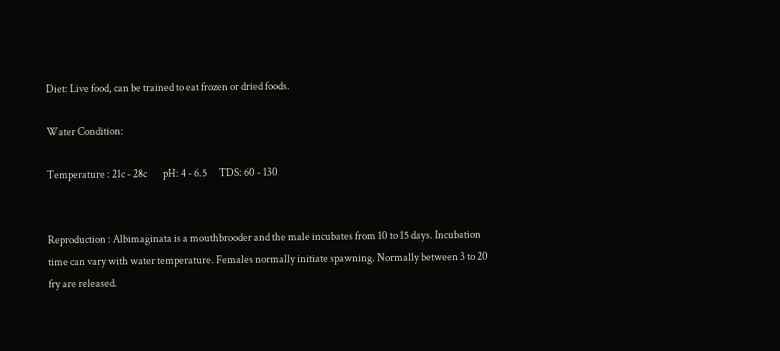Diet: Live food, can be trained to eat frozen or dried foods.

Water Condition:

Temperature : 21c - 28c        pH: 4 - 6.5      TDS: 60 - 130


Reproduction : Albimaginata is a mouthbrooder and the male incubates from 10 to 15 days. Incubation time can vary with water temperature. Females normally initiate spawning. Normally between 3 to 20 fry are released.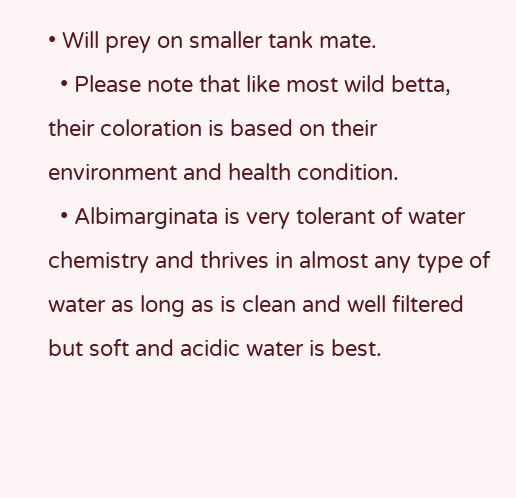• Will prey on smaller tank mate.
  • Please note that like most wild betta, their coloration is based on their environment and health condition.
  • Albimarginata is very tolerant of water chemistry and thrives in almost any type of water as long as is clean and well filtered but soft and acidic water is best.